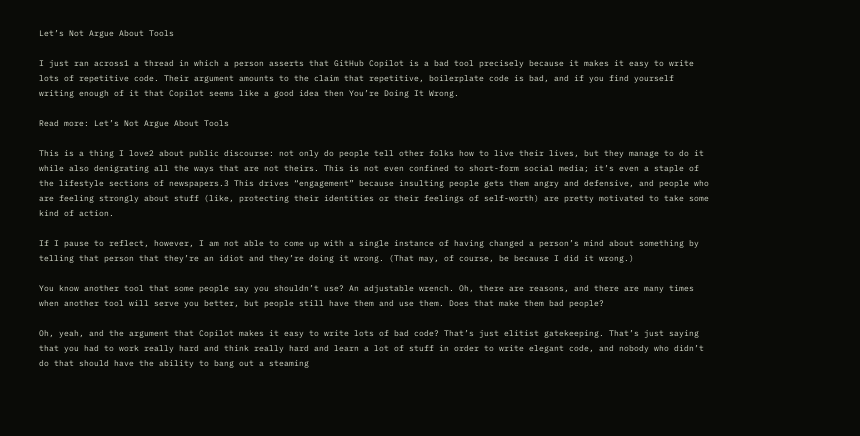Let’s Not Argue About Tools

I just ran across1 a thread in which a person asserts that GitHub Copilot is a bad tool precisely because it makes it easy to write lots of repetitive code. Their argument amounts to the claim that repetitive, boilerplate code is bad, and if you find yourself writing enough of it that Copilot seems like a good idea then You’re Doing It Wrong.

Read more: Let’s Not Argue About Tools

This is a thing I love2 about public discourse: not only do people tell other folks how to live their lives, but they manage to do it while also denigrating all the ways that are not theirs. This is not even confined to short-form social media; it’s even a staple of the lifestyle sections of newspapers.3 This drives “engagement” because insulting people gets them angry and defensive, and people who are feeling strongly about stuff (like, protecting their identities or their feelings of self-worth) are pretty motivated to take some kind of action.

If I pause to reflect, however, I am not able to come up with a single instance of having changed a person’s mind about something by telling that person that they’re an idiot and they’re doing it wrong. (That may, of course, be because I did it wrong.)

You know another tool that some people say you shouldn’t use? An adjustable wrench. Oh, there are reasons, and there are many times when another tool will serve you better, but people still have them and use them. Does that make them bad people?

Oh, yeah, and the argument that Copilot makes it easy to write lots of bad code? That’s just elitist gatekeeping. That’s just saying that you had to work really hard and think really hard and learn a lot of stuff in order to write elegant code, and nobody who didn’t do that should have the ability to bang out a steaming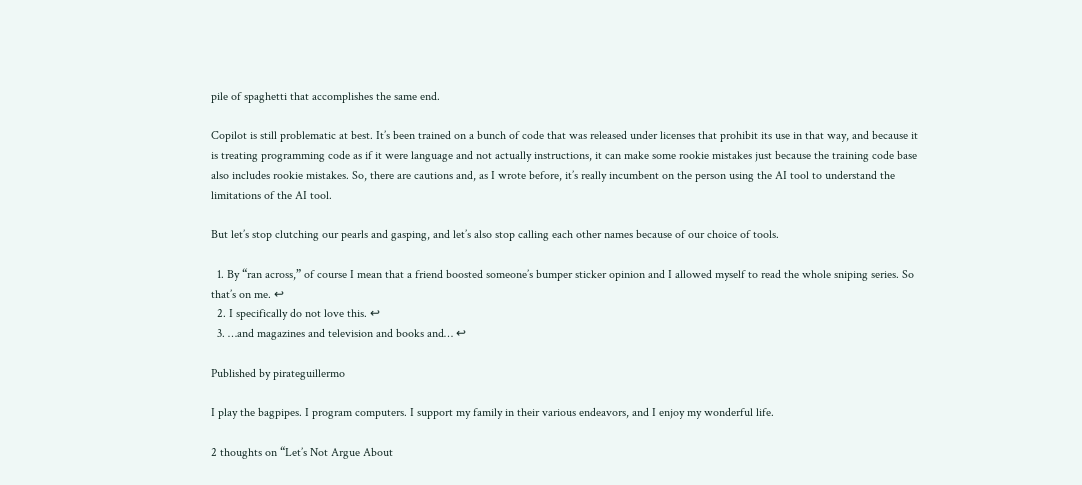pile of spaghetti that accomplishes the same end.

Copilot is still problematic at best. It’s been trained on a bunch of code that was released under licenses that prohibit its use in that way, and because it is treating programming code as if it were language and not actually instructions, it can make some rookie mistakes just because the training code base also includes rookie mistakes. So, there are cautions and, as I wrote before, it’s really incumbent on the person using the AI tool to understand the limitations of the AI tool.

But let’s stop clutching our pearls and gasping, and let’s also stop calling each other names because of our choice of tools.

  1. By “ran across,” of course I mean that a friend boosted someone’s bumper sticker opinion and I allowed myself to read the whole sniping series. So that’s on me. ↩
  2. I specifically do not love this. ↩
  3. …and magazines and television and books and… ↩

Published by pirateguillermo

I play the bagpipes. I program computers. I support my family in their various endeavors, and I enjoy my wonderful life.

2 thoughts on “Let’s Not Argue About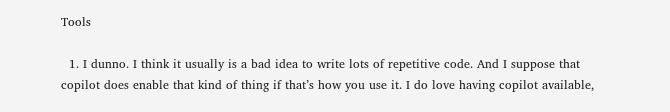Tools

  1. I dunno. I think it usually is a bad idea to write lots of repetitive code. And I suppose that copilot does enable that kind of thing if that’s how you use it. I do love having copilot available,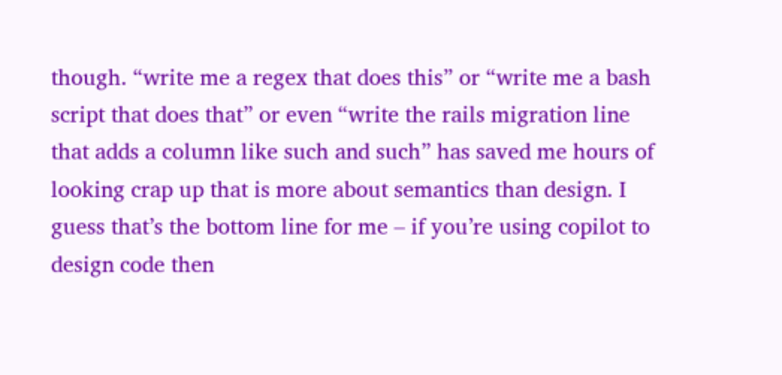though. “write me a regex that does this” or “write me a bash script that does that” or even “write the rails migration line that adds a column like such and such” has saved me hours of looking crap up that is more about semantics than design. I guess that’s the bottom line for me – if you’re using copilot to design code then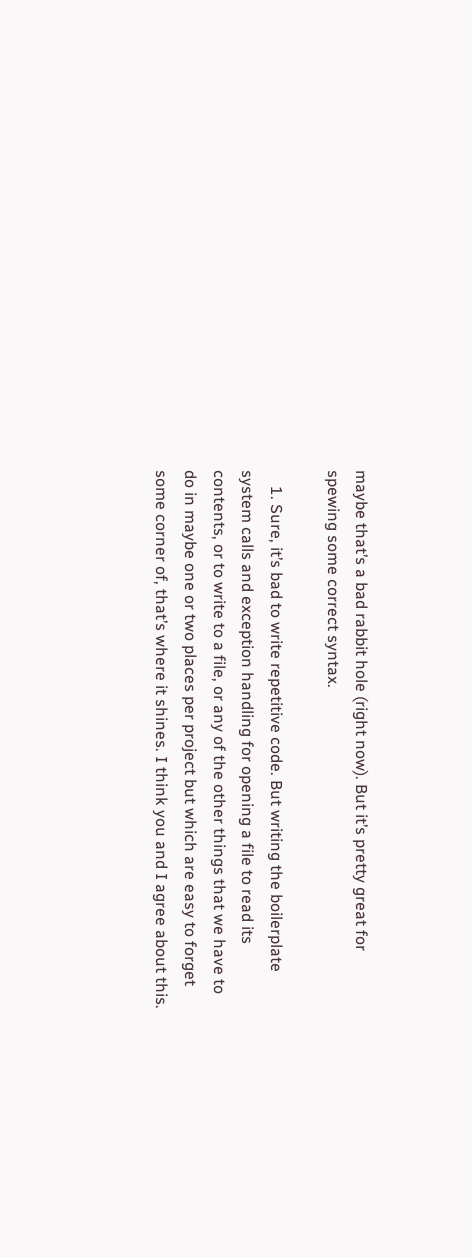maybe that’s a bad rabbit hole (right now). But it’s pretty great for spewing some correct syntax.

    1. Sure, it’s bad to write repetitive code. But writing the boilerplate system calls and exception handling for opening a file to read its contents, or to write to a file, or any of the other things that we have to do in maybe one or two places per project but which are easy to forget some corner of, that’s where it shines. I think you and I agree about this.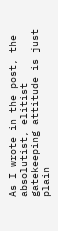As I wrote in the post, the absolutist, elitist gatekeeping attitude is just plain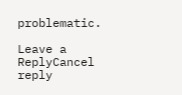problematic.

Leave a ReplyCancel reply